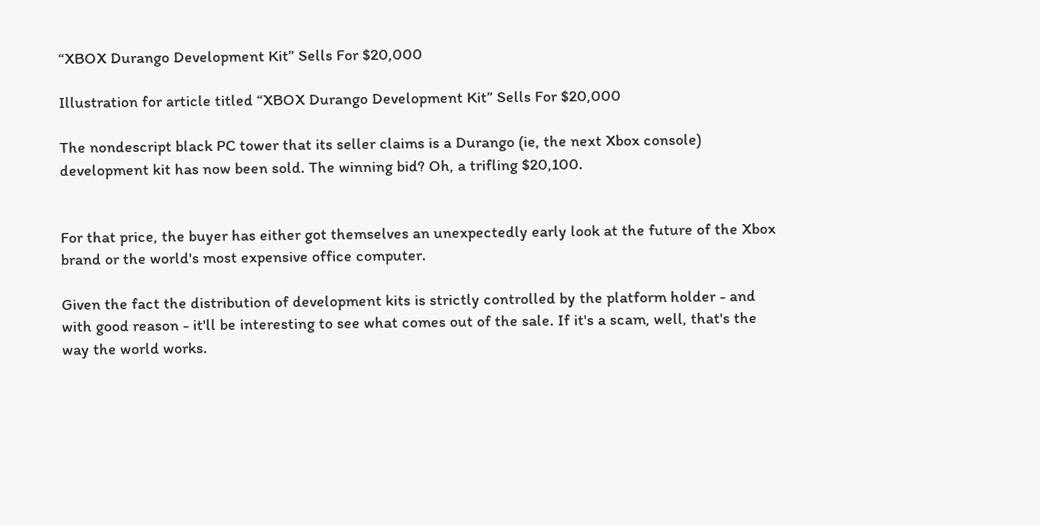“XBOX Durango Development Kit” Sells For $20,000

Illustration for article titled “XBOX Durango Development Kit” Sells For $20,000

The nondescript black PC tower that its seller claims is a Durango (ie, the next Xbox console) development kit has now been sold. The winning bid? Oh, a trifling $20,100.


For that price, the buyer has either got themselves an unexpectedly early look at the future of the Xbox brand or the world's most expensive office computer.

Given the fact the distribution of development kits is strictly controlled by the platform holder - and with good reason - it'll be interesting to see what comes out of the sale. If it's a scam, well, that's the way the world works.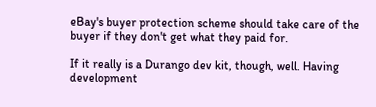eBay's buyer protection scheme should take care of the buyer if they don't get what they paid for.

If it really is a Durango dev kit, though, well. Having development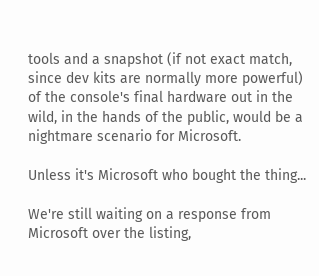tools and a snapshot (if not exact match, since dev kits are normally more powerful) of the console's final hardware out in the wild, in the hands of the public, would be a nightmare scenario for Microsoft.

Unless it's Microsoft who bought the thing...

We're still waiting on a response from Microsoft over the listing,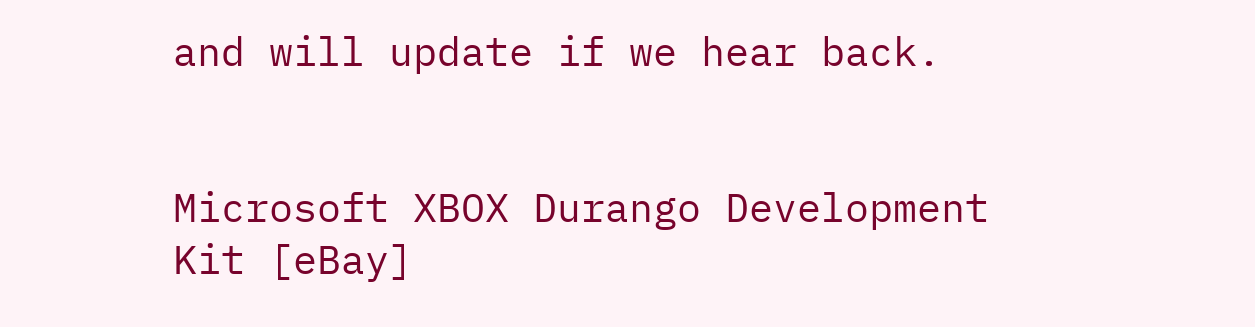and will update if we hear back.


Microsoft XBOX Durango Development Kit [eBay]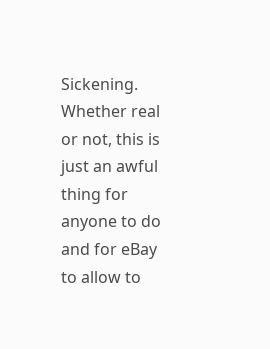Sickening. Whether real or not, this is just an awful thing for anyone to do and for eBay to allow to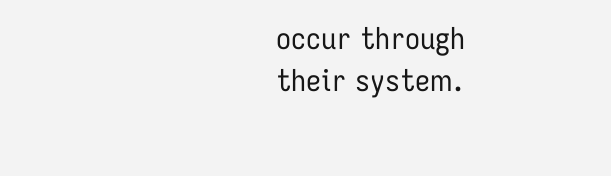occur through their system.